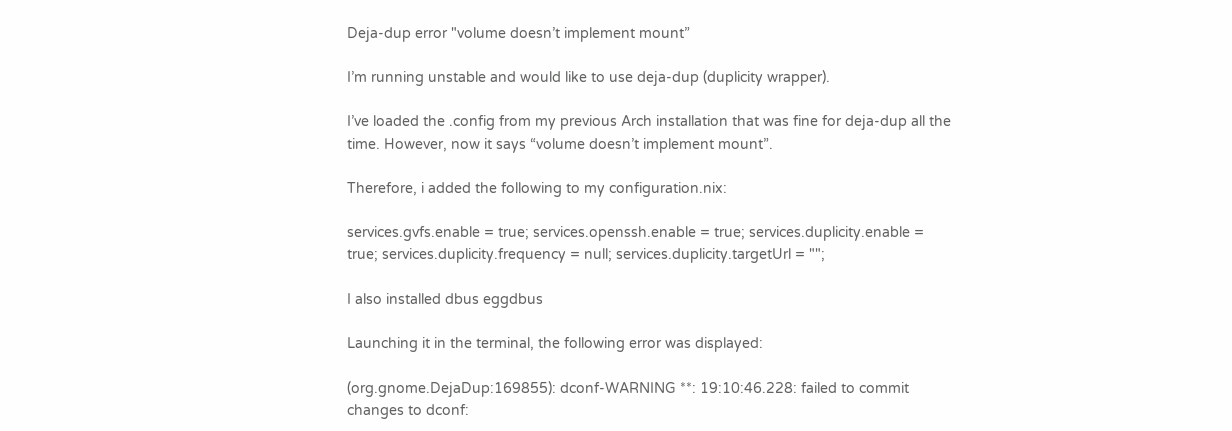Deja-dup error "volume doesn’t implement mount”

I’m running unstable and would like to use deja-dup (duplicity wrapper).

I’ve loaded the .config from my previous Arch installation that was fine for deja-dup all the time. However, now it says “volume doesn’t implement mount”.

Therefore, i added the following to my configuration.nix:

services.gvfs.enable = true; services.openssh.enable = true; services.duplicity.enable = true; services.duplicity.frequency = null; services.duplicity.targetUrl = "";

I also installed dbus eggdbus

Launching it in the terminal, the following error was displayed:

(org.gnome.DejaDup:169855): dconf-WARNING **: 19:10:46.228: failed to commit changes to dconf: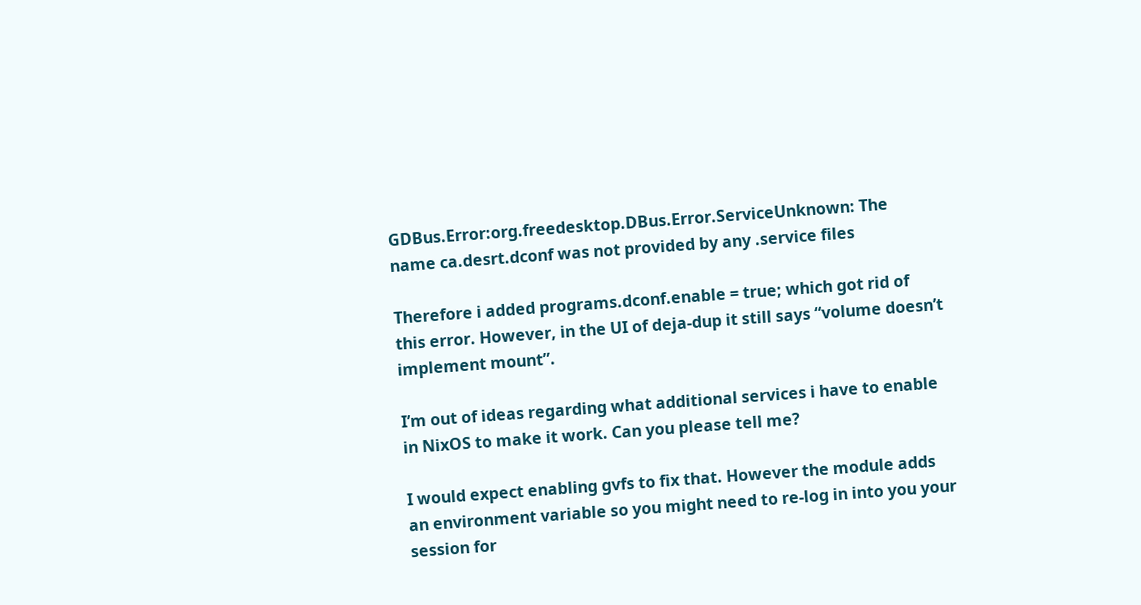GDBus.Error:org.freedesktop.DBus.Error.ServiceUnknown: The name ca.desrt.dconf was not provided by any .service files

Therefore i added programs.dconf.enable = true; which got rid of this error. However, in the UI of deja-dup it still says “volume doesn’t implement mount”.

I’m out of ideas regarding what additional services i have to enable in NixOS to make it work. Can you please tell me?

I would expect enabling gvfs to fix that. However the module adds an environment variable so you might need to re-log in into you your session for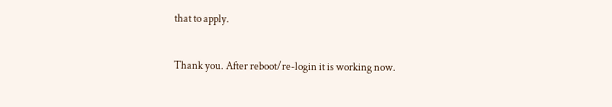that to apply.

Thank you. After reboot/re-login it is working now.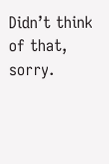Didn’t think of that, sorry.